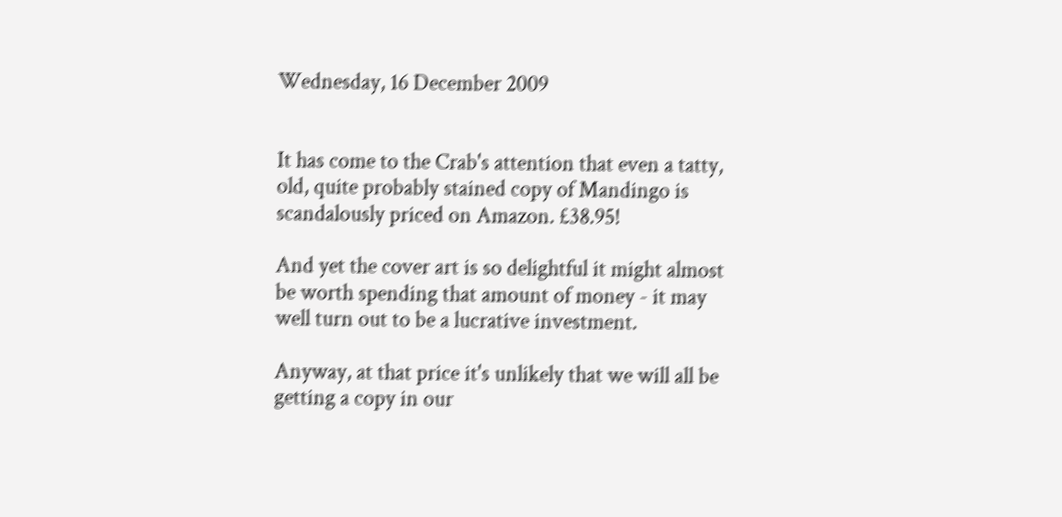Wednesday, 16 December 2009


It has come to the Crab's attention that even a tatty, old, quite probably stained copy of Mandingo is scandalously priced on Amazon. £38.95!

And yet the cover art is so delightful it might almost be worth spending that amount of money - it may well turn out to be a lucrative investment.

Anyway, at that price it's unlikely that we will all be getting a copy in our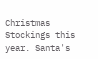Christmas Stockings this year. Santa's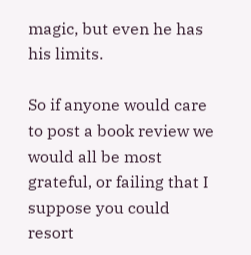magic, but even he has his limits.

So if anyone would care to post a book review we would all be most grateful, or failing that I suppose you could resort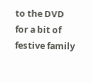to the DVD for a bit of festive family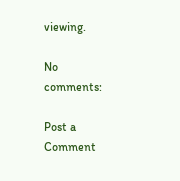viewing.

No comments:

Post a Comment